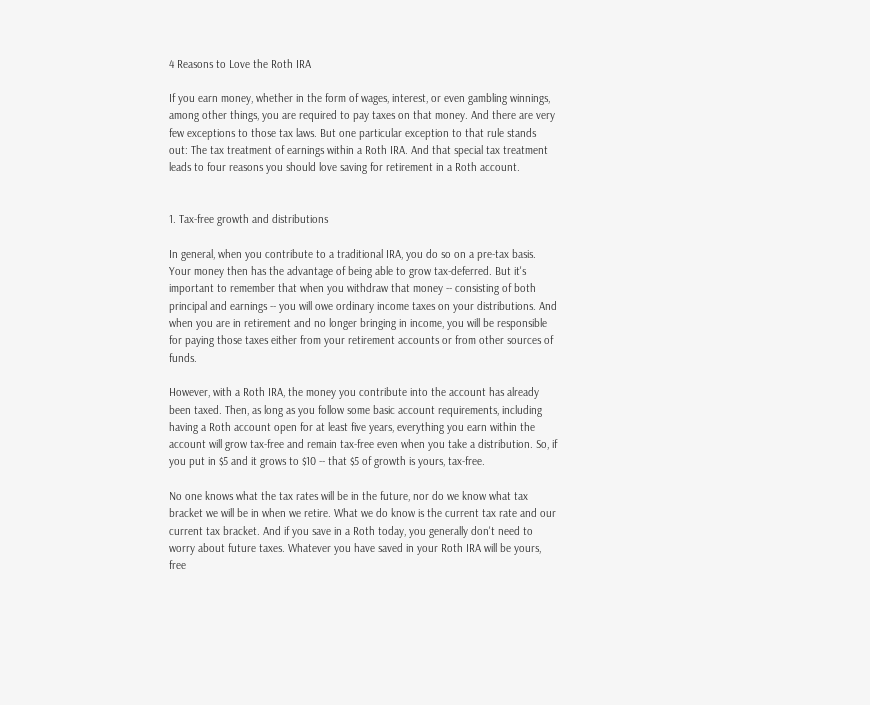4 Reasons to Love the Roth IRA

If you earn money, whether in the form of wages, interest, or even gambling winnings, among other things, you are required to pay taxes on that money. And there are very few exceptions to those tax laws. But one particular exception to that rule stands out: The tax treatment of earnings within a Roth IRA. And that special tax treatment leads to four reasons you should love saving for retirement in a Roth account.


1. Tax-free growth and distributions

In general, when you contribute to a traditional IRA, you do so on a pre-tax basis. Your money then has the advantage of being able to grow tax-deferred. But it's important to remember that when you withdraw that money -- consisting of both principal and earnings -- you will owe ordinary income taxes on your distributions. And when you are in retirement and no longer bringing in income, you will be responsible for paying those taxes either from your retirement accounts or from other sources of funds.

However, with a Roth IRA, the money you contribute into the account has already been taxed. Then, as long as you follow some basic account requirements, including having a Roth account open for at least five years, everything you earn within the account will grow tax-free and remain tax-free even when you take a distribution. So, if you put in $5 and it grows to $10 -- that $5 of growth is yours, tax-free.

No one knows what the tax rates will be in the future, nor do we know what tax bracket we will be in when we retire. What we do know is the current tax rate and our current tax bracket. And if you save in a Roth today, you generally don't need to worry about future taxes. Whatever you have saved in your Roth IRA will be yours, free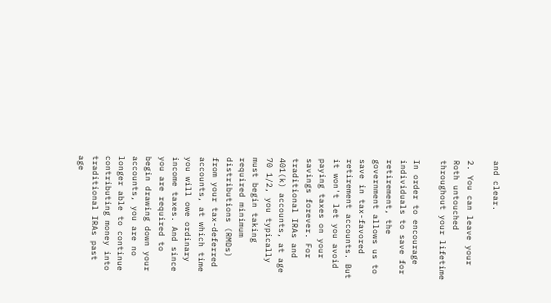and clear.

2. You can leave your Roth untouched throughout your lifetime

In order to encourage individuals to save for retirement, the government allows us to save in tax-favored retirement accounts. But it won't let you avoid paying taxes on your savings forever. For traditional IRAs and 401(k) accounts, at age 70 1/2, you typically must begin taking required minimum distributions (RMDs) from your tax-deferred accounts, at which time you will owe ordinary income taxes. And since you are required to begin drawing down your accounts, you are no longer able to continue contributing money into traditional IRAs past age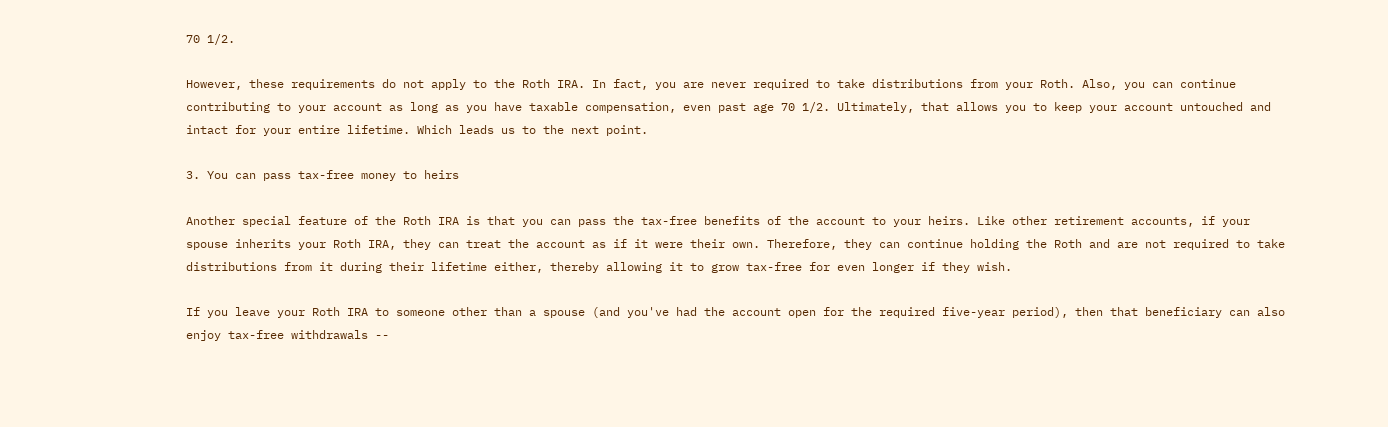70 1/2.

However, these requirements do not apply to the Roth IRA. In fact, you are never required to take distributions from your Roth. Also, you can continue contributing to your account as long as you have taxable compensation, even past age 70 1/2. Ultimately, that allows you to keep your account untouched and intact for your entire lifetime. Which leads us to the next point.

3. You can pass tax-free money to heirs

Another special feature of the Roth IRA is that you can pass the tax-free benefits of the account to your heirs. Like other retirement accounts, if your spouse inherits your Roth IRA, they can treat the account as if it were their own. Therefore, they can continue holding the Roth and are not required to take distributions from it during their lifetime either, thereby allowing it to grow tax-free for even longer if they wish.

If you leave your Roth IRA to someone other than a spouse (and you've had the account open for the required five-year period), then that beneficiary can also enjoy tax-free withdrawals --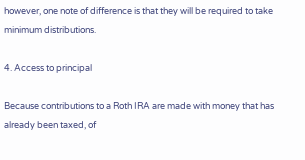however, one note of difference is that they will be required to take minimum distributions.

4. Access to principal

Because contributions to a Roth IRA are made with money that has already been taxed, of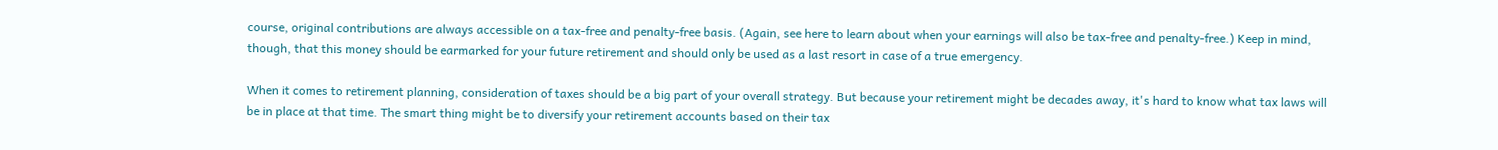course, original contributions are always accessible on a tax-free and penalty-free basis. (Again, see here to learn about when your earnings will also be tax-free and penalty-free.) Keep in mind, though, that this money should be earmarked for your future retirement and should only be used as a last resort in case of a true emergency.

When it comes to retirement planning, consideration of taxes should be a big part of your overall strategy. But because your retirement might be decades away, it's hard to know what tax laws will be in place at that time. The smart thing might be to diversify your retirement accounts based on their tax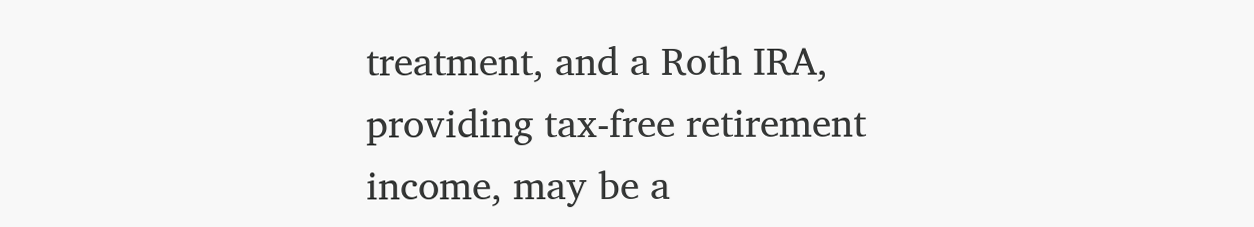treatment, and a Roth IRA, providing tax-free retirement income, may be a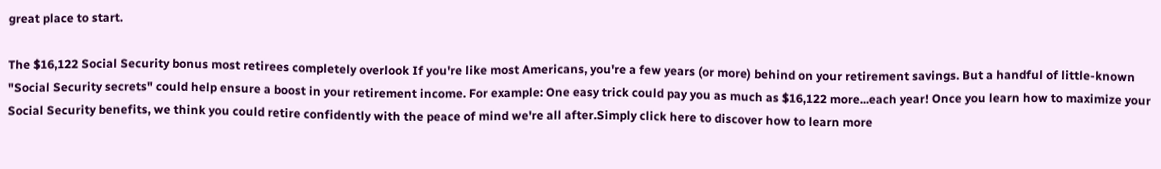great place to start.

The $16,122 Social Security bonus most retirees completely overlook If you're like most Americans, you're a few years (or more) behind on your retirement savings. But a handful of little-known "Social Security secrets" could help ensure a boost in your retirement income. For example: One easy trick could pay you as much as $16,122 more...each year! Once you learn how to maximize your Social Security benefits, we think you could retire confidently with the peace of mind we're all after.Simply click here to discover how to learn more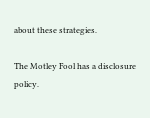about these strategies.

The Motley Fool has a disclosure policy.